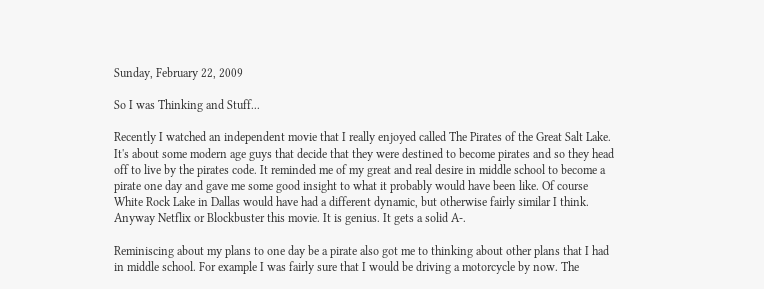Sunday, February 22, 2009

So I was Thinking and Stuff...

Recently I watched an independent movie that I really enjoyed called The Pirates of the Great Salt Lake. It's about some modern age guys that decide that they were destined to become pirates and so they head off to live by the pirates code. It reminded me of my great and real desire in middle school to become a pirate one day and gave me some good insight to what it probably would have been like. Of course White Rock Lake in Dallas would have had a different dynamic, but otherwise fairly similar I think. Anyway Netflix or Blockbuster this movie. It is genius. It gets a solid A-.

Reminiscing about my plans to one day be a pirate also got me to thinking about other plans that I had in middle school. For example I was fairly sure that I would be driving a motorcycle by now. The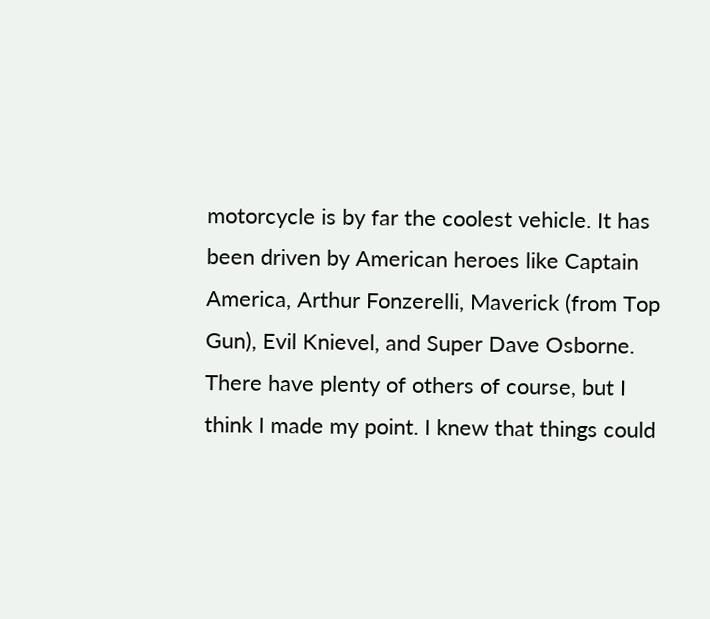motorcycle is by far the coolest vehicle. It has been driven by American heroes like Captain America, Arthur Fonzerelli, Maverick (from Top Gun), Evil Knievel, and Super Dave Osborne. There have plenty of others of course, but I think I made my point. I knew that things could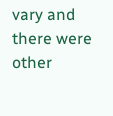vary and there were other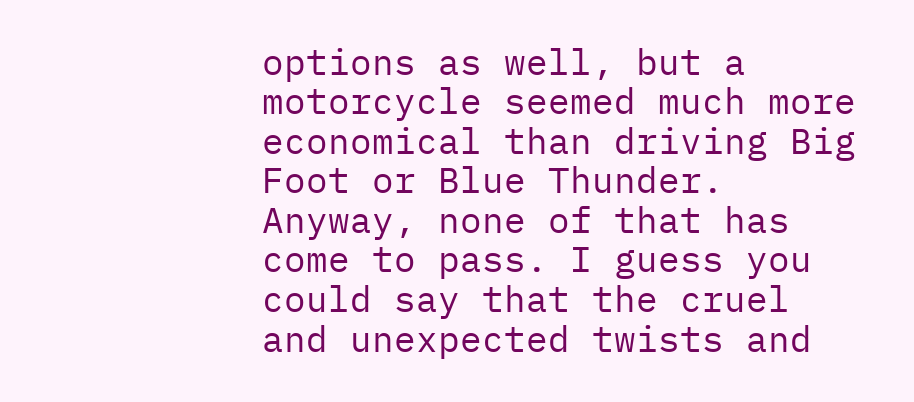options as well, but a motorcycle seemed much more economical than driving Big Foot or Blue Thunder. Anyway, none of that has come to pass. I guess you could say that the cruel and unexpected twists and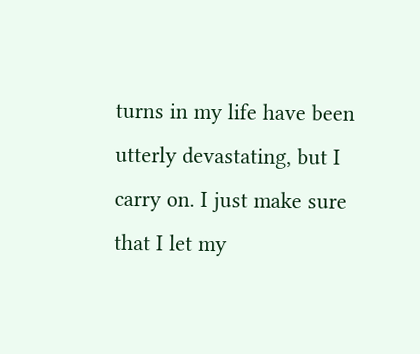turns in my life have been utterly devastating, but I carry on. I just make sure that I let my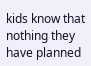kids know that nothing they have planned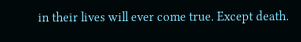in their lives will ever come true. Except death.